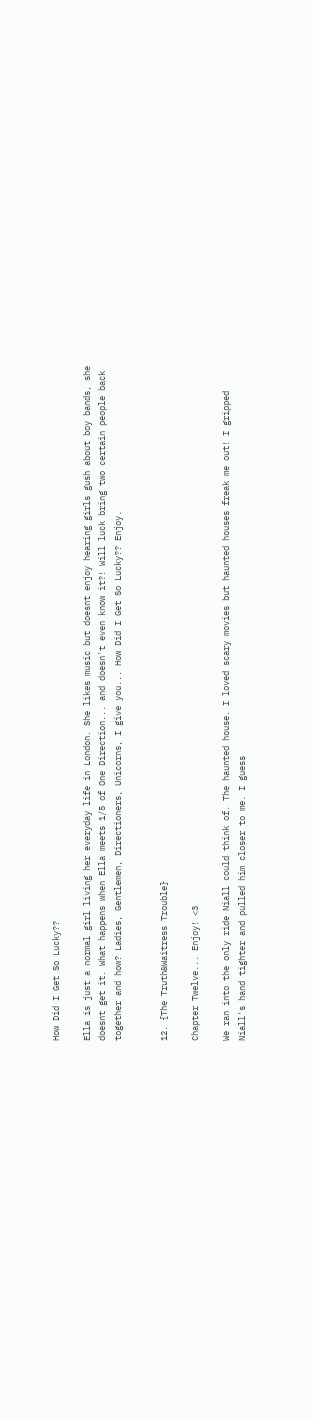How Did I Get So Lucky??

Ella is just a normal girl living her everyday life in London. She likes music but doesnt enjoy hearing girls gush about boy bands, she doesnt get it. What happens when Ella meets 1/5 of One Direction... and doesn't even know it?! Will luck bring two certain people back together and how? Ladies, Gentlemen, Directioners, Unicorns, I give you... How Did I Get So Lucky?? Enjoy.


12. {The Truth&Waitress Trouble}

Chapter Twelve... Enjoy! <3

We ran into the only ride Niall could think of. The haunted house. I loved scary movies but haunted houses freak me out! I gripped Niall's hand tighter and pulled him closer to me. I guess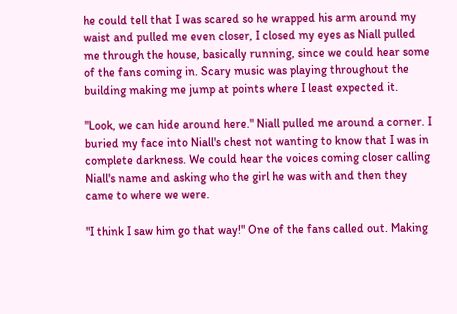he could tell that I was scared so he wrapped his arm around my waist and pulled me even closer, I closed my eyes as Niall pulled me through the house, basically running, since we could hear some of the fans coming in. Scary music was playing throughout the building making me jump at points where I least expected it.

"Look, we can hide around here." Niall pulled me around a corner. I buried my face into Niall's chest not wanting to know that I was in complete darkness. We could hear the voices coming closer calling Niall's name and asking who the girl he was with and then they came to where we were.

"I think I saw him go that way!" One of the fans called out. Making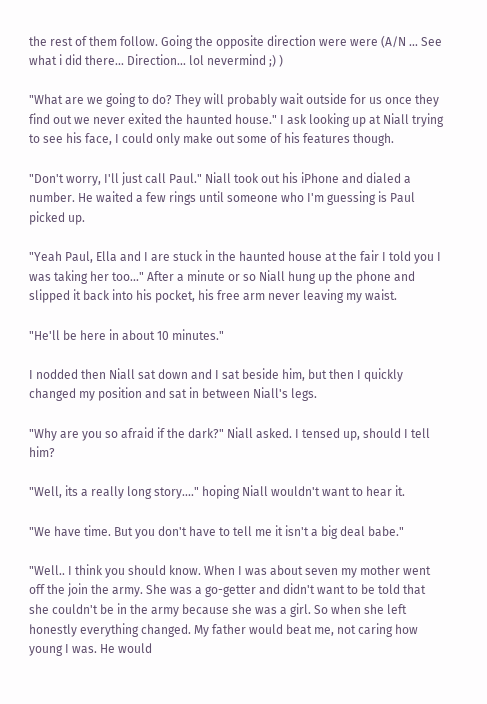the rest of them follow. Going the opposite direction were were (A/N ... See what i did there... Direction... lol nevermind ;) )

"What are we going to do? They will probably wait outside for us once they find out we never exited the haunted house." I ask looking up at Niall trying to see his face, I could only make out some of his features though.

"Don't worry, I'll just call Paul." Niall took out his iPhone and dialed a number. He waited a few rings until someone who I'm guessing is Paul picked up.

"Yeah Paul, Ella and I are stuck in the haunted house at the fair I told you I was taking her too..." After a minute or so Niall hung up the phone and slipped it back into his pocket, his free arm never leaving my waist.

"He'll be here in about 10 minutes."

I nodded then Niall sat down and I sat beside him, but then I quickly changed my position and sat in between Niall's legs.

"Why are you so afraid if the dark?" Niall asked. I tensed up, should I tell him?

"Well, its a really long story...." hoping Niall wouldn't want to hear it.

"We have time. But you don't have to tell me it isn't a big deal babe."

"Well.. I think you should know. When I was about seven my mother went off the join the army. She was a go-getter and didn't want to be told that she couldn't be in the army because she was a girl. So when she left honestly everything changed. My father would beat me, not caring how young I was. He would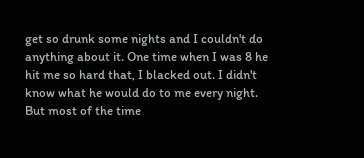get so drunk some nights and I couldn't do anything about it. One time when I was 8 he hit me so hard that, I blacked out. I didn't know what he would do to me every night. But most of the time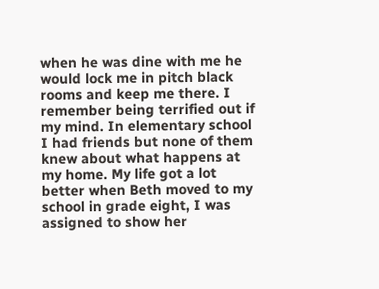when he was dine with me he would lock me in pitch black rooms and keep me there. I remember being terrified out if my mind. In elementary school I had friends but none of them knew about what happens at my home. My life got a lot better when Beth moved to my school in grade eight, I was assigned to show her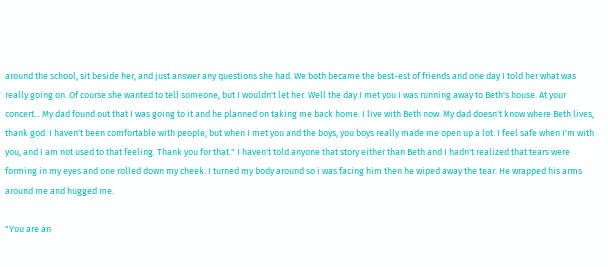around the school, sit beside her, and just answer any questions she had. We both became the best-est of friends and one day I told her what was really going on. Of course she wanted to tell someone, but I wouldn't let her. Well the day I met you I was running away to Beth's house. At your concert... My dad found out that I was going to it and he planned on taking me back home. I live with Beth now. My dad doesn't know where Beth lives, thank god. I haven't been comfortable with people, but when I met you and the boys, you boys really made me open up a lot. I feel safe when I'm with you, and I am not used to that feeling. Thank you for that." I haven't told anyone that story either than Beth and I hadn't realized that tears were forming in my eyes and one rolled down my cheek. I turned my body around so i was facing him then he wiped away the tear. He wrapped his arms around me and hugged me.

"You are an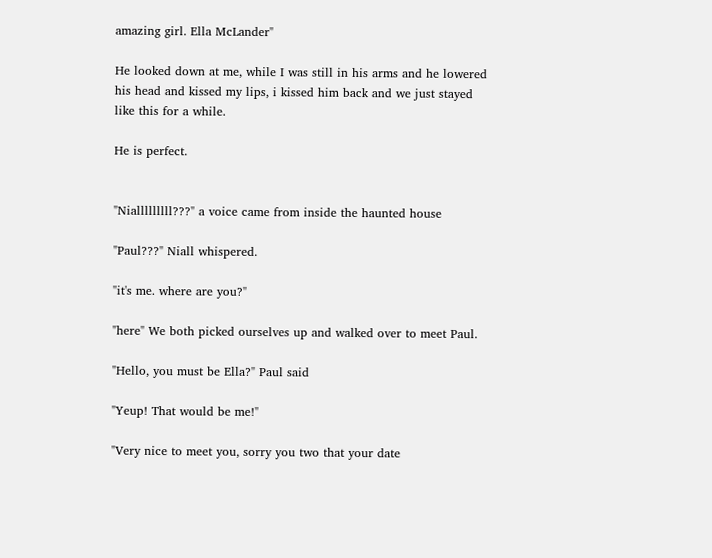amazing girl. Ella McLander"

He looked down at me, while I was still in his arms and he lowered his head and kissed my lips, i kissed him back and we just stayed like this for a while.

He is perfect.


"Nialllllllll???" a voice came from inside the haunted house

"Paul???" Niall whispered.

"it's me. where are you?"

"here" We both picked ourselves up and walked over to meet Paul.

"Hello, you must be Ella?" Paul said

"Yeup! That would be me!"

"Very nice to meet you, sorry you two that your date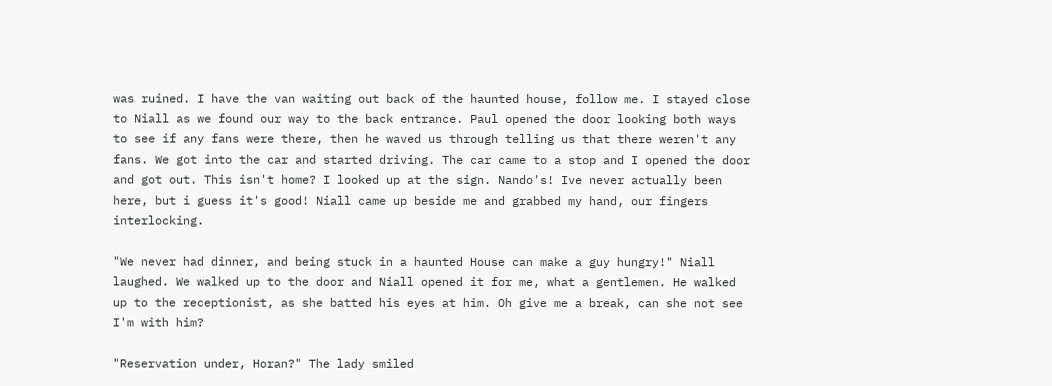was ruined. I have the van waiting out back of the haunted house, follow me. I stayed close to Niall as we found our way to the back entrance. Paul opened the door looking both ways to see if any fans were there, then he waved us through telling us that there weren't any fans. We got into the car and started driving. The car came to a stop and I opened the door and got out. This isn't home? I looked up at the sign. Nando's! Ive never actually been here, but i guess it's good! Niall came up beside me and grabbed my hand, our fingers interlocking.

"We never had dinner, and being stuck in a haunted House can make a guy hungry!" Niall laughed. We walked up to the door and Niall opened it for me, what a gentlemen. He walked up to the receptionist, as she batted his eyes at him. Oh give me a break, can she not see I'm with him?

"Reservation under, Horan?" The lady smiled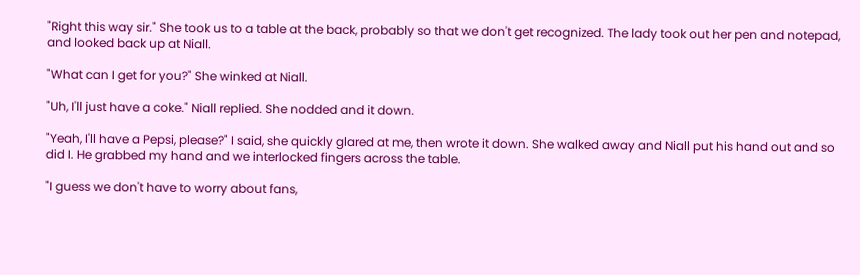"Right this way sir." She took us to a table at the back, probably so that we don't get recognized. The lady took out her pen and notepad, and looked back up at Niall.

"What can I get for you?" She winked at Niall.

"Uh, I'll just have a coke." Niall replied. She nodded and it down.

"Yeah, I'll have a Pepsi, please?" I said, she quickly glared at me, then wrote it down. She walked away and Niall put his hand out and so did I. He grabbed my hand and we interlocked fingers across the table.

"I guess we don't have to worry about fans,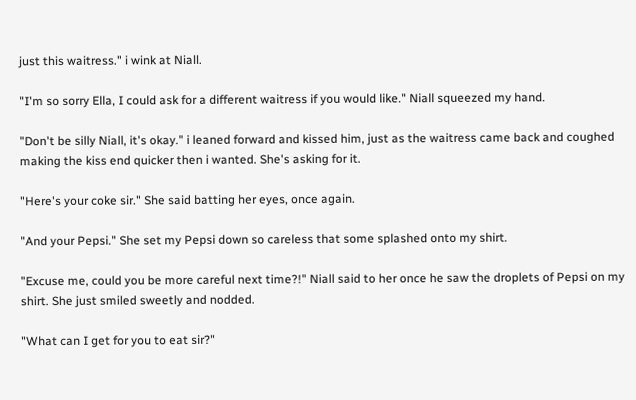just this waitress." i wink at Niall.

"I'm so sorry Ella, I could ask for a different waitress if you would like." Niall squeezed my hand.

"Don't be silly Niall, it's okay." i leaned forward and kissed him, just as the waitress came back and coughed making the kiss end quicker then i wanted. She's asking for it.

"Here's your coke sir." She said batting her eyes, once again.

"And your Pepsi." She set my Pepsi down so careless that some splashed onto my shirt.

"Excuse me, could you be more careful next time?!" Niall said to her once he saw the droplets of Pepsi on my shirt. She just smiled sweetly and nodded.

"What can I get for you to eat sir?"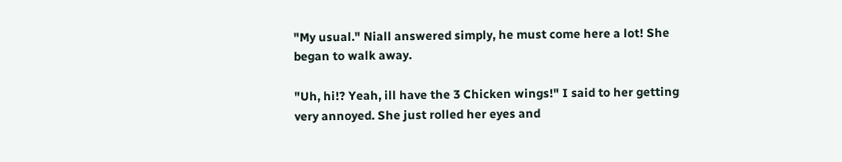"My usual." Niall answered simply, he must come here a lot! She began to walk away.

"Uh, hi!? Yeah, ill have the 3 Chicken wings!" I said to her getting very annoyed. She just rolled her eyes and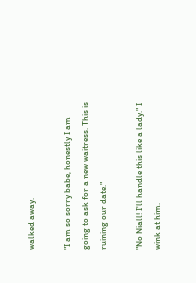walked away.

"I am so sorry babe, honestly I am going to ask for a new waitress. This is ruining our date."

"No Niall! I'll handle this like a lady." I wink at him.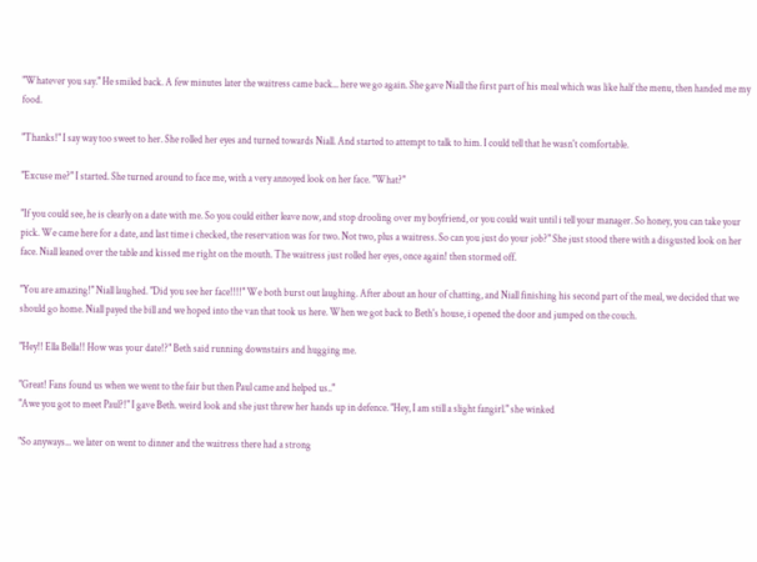"Whatever you say." He smiled back. A few minutes later the waitress came back... here we go again. She gave Niall the first part of his meal which was like half the menu, then handed me my food.

"Thanks!" I say way too sweet to her. She rolled her eyes and turned towards Niall. And started to attempt to talk to him. I could tell that he wasn't comfortable.

"Excuse me?" I started. She turned around to face me, with a very annoyed look on her face. "What?"

"If you could see, he is clearly on a date with me. So you could either leave now, and stop drooling over my boyfriend, or you could wait until i tell your manager. So honey, you can take your pick. We came here for a date, and last time i checked, the reservation was for two. Not two, plus a waitress. So can you just do your job?" She just stood there with a disgusted look on her face. Niall leaned over the table and kissed me right on the mouth. The waitress just rolled her eyes, once again! then stormed off.

"You are amazing!" Niall laughed. "Did you see her face!!!!" We both burst out laughing. After about an hour of chatting, and Niall finishing his second part of the meal, we decided that we should go home. Niall payed the bill and we hoped into the van that took us here. When we got back to Beth's house, i opened the door and jumped on the couch.

"Hey!! Ella Bella!! How was your date!?" Beth said running downstairs and hugging me.

"Great! Fans found us when we went to the fair but then Paul came and helped us.."
"Awe you got to meet Paul?!" I gave Beth. weird look and she just threw her hands up in defence. "Hey, I am still a slight fangirl." she winked

"So anyways... we later on went to dinner and the waitress there had a strong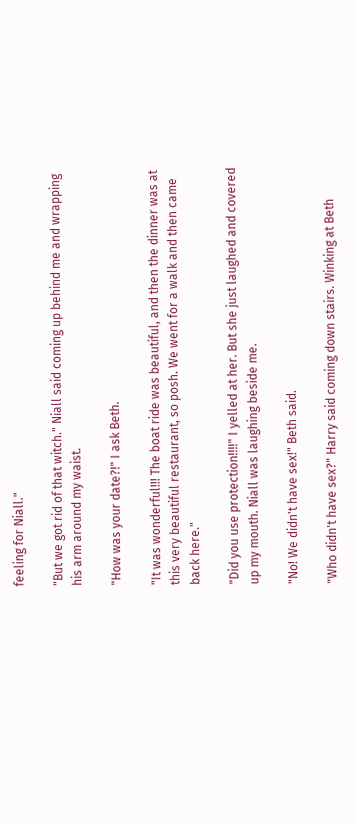feeling for Niall."

"But we got rid of that witch." Niall said coming up behind me and wrapping his arm around my waist.

"How was your date?!" I ask Beth.

"It was wonderful!!! The boat ride was beautiful, and then the dinner was at this very beautiful restaurant, so posh. We went for a walk and then came back here."

"Did you use protection!!!!" I yelled at her. But she just laughed and covered up my mouth. Niall was laughing beside me.

"No! We didn't have sex!" Beth said.

"Who didn't have sex?" Harry said coming down stairs. Winking at Beth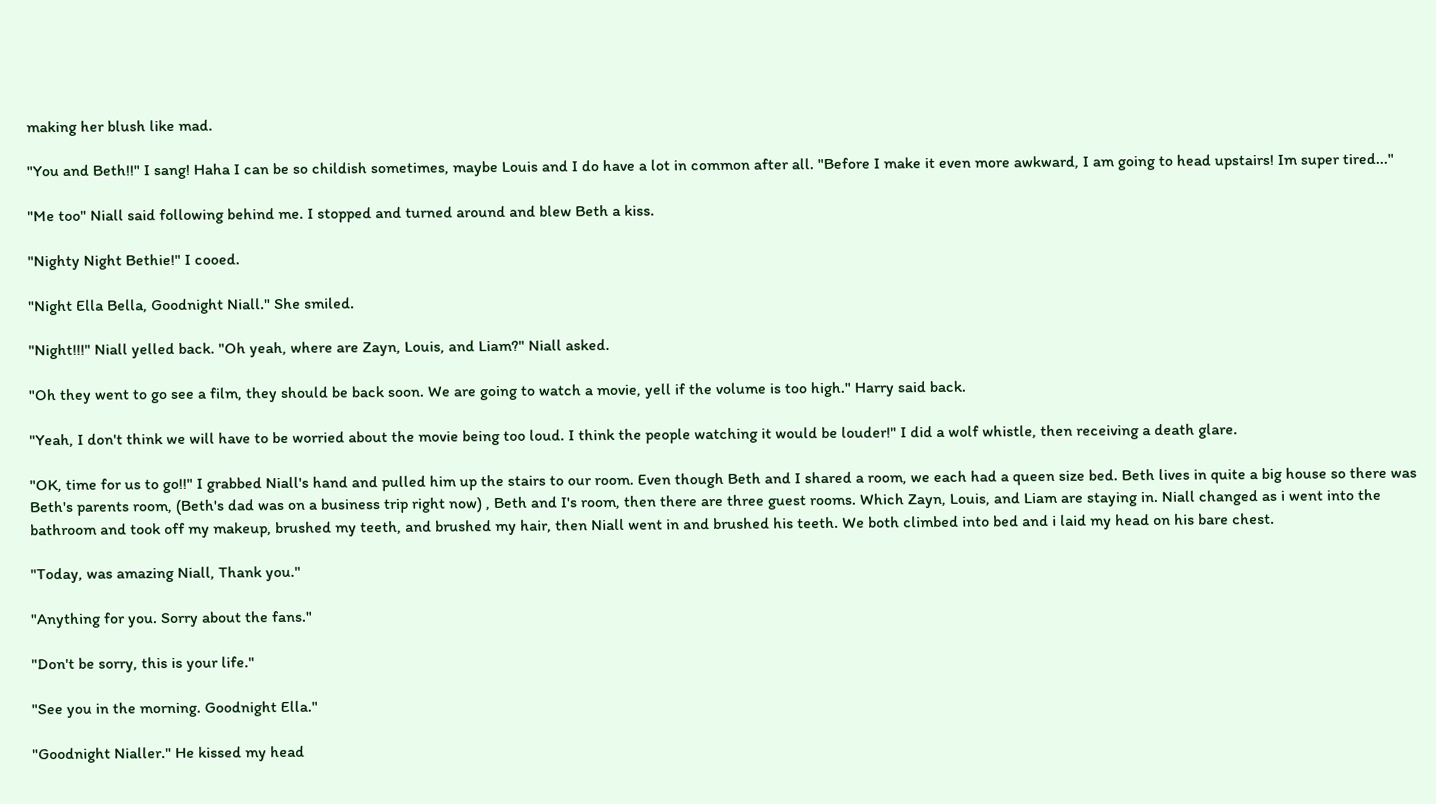making her blush like mad.

"You and Beth!!" I sang! Haha I can be so childish sometimes, maybe Louis and I do have a lot in common after all. "Before I make it even more awkward, I am going to head upstairs! Im super tired..."

"Me too" Niall said following behind me. I stopped and turned around and blew Beth a kiss.

"Nighty Night Bethie!" I cooed.

"Night Ella Bella, Goodnight Niall." She smiled.

"Night!!!" Niall yelled back. "Oh yeah, where are Zayn, Louis, and Liam?" Niall asked.

"Oh they went to go see a film, they should be back soon. We are going to watch a movie, yell if the volume is too high." Harry said back.

"Yeah, I don't think we will have to be worried about the movie being too loud. I think the people watching it would be louder!" I did a wolf whistle, then receiving a death glare.

"OK, time for us to go!!" I grabbed Niall's hand and pulled him up the stairs to our room. Even though Beth and I shared a room, we each had a queen size bed. Beth lives in quite a big house so there was Beth's parents room, (Beth's dad was on a business trip right now) , Beth and I's room, then there are three guest rooms. Which Zayn, Louis, and Liam are staying in. Niall changed as i went into the bathroom and took off my makeup, brushed my teeth, and brushed my hair, then Niall went in and brushed his teeth. We both climbed into bed and i laid my head on his bare chest.

"Today, was amazing Niall, Thank you."

"Anything for you. Sorry about the fans."

"Don't be sorry, this is your life."

"See you in the morning. Goodnight Ella."

"Goodnight Nialler." He kissed my head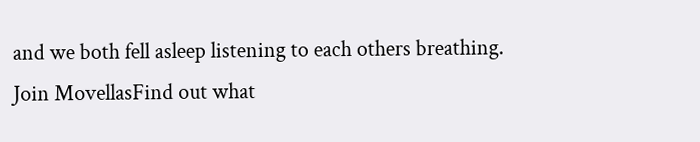and we both fell asleep listening to each others breathing.
Join MovellasFind out what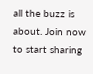all the buzz is about. Join now to start sharing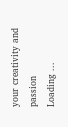your creativity and passion
Loading ...